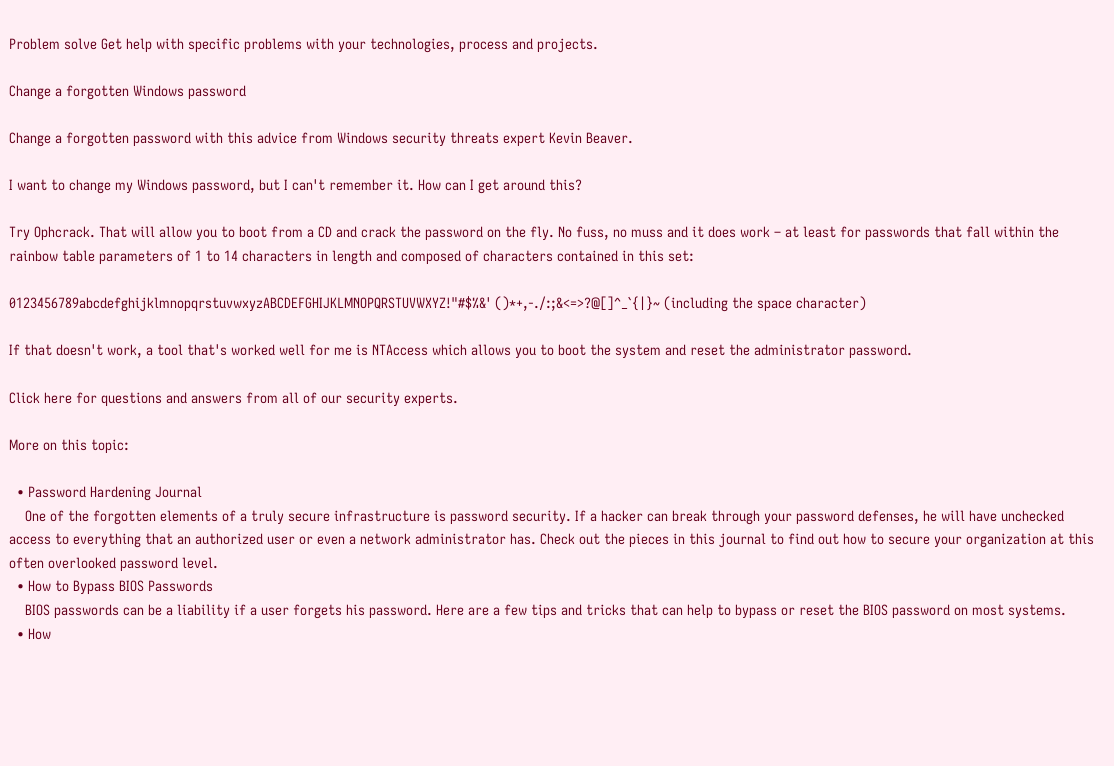Problem solve Get help with specific problems with your technologies, process and projects.

Change a forgotten Windows password

Change a forgotten password with this advice from Windows security threats expert Kevin Beaver.

I want to change my Windows password, but I can't remember it. How can I get around this?

Try Ophcrack. That will allow you to boot from a CD and crack the password on the fly. No fuss, no muss and it does work – at least for passwords that fall within the rainbow table parameters of 1 to 14 characters in length and composed of characters contained in this set:

0123456789abcdefghijklmnopqrstuvwxyzABCDEFGHIJKLMNOPQRSTUVWXYZ!"#$%&' ()*+,-./:;&<=>?@[]^_`{|}~ (including the space character)

If that doesn't work, a tool that's worked well for me is NTAccess which allows you to boot the system and reset the administrator password.

Click here for questions and answers from all of our security experts.

More on this topic:

  • Password Hardening Journal
    One of the forgotten elements of a truly secure infrastructure is password security. If a hacker can break through your password defenses, he will have unchecked access to everything that an authorized user or even a network administrator has. Check out the pieces in this journal to find out how to secure your organization at this often overlooked password level.
  • How to Bypass BIOS Passwords
    BIOS passwords can be a liability if a user forgets his password. Here are a few tips and tricks that can help to bypass or reset the BIOS password on most systems.
  • How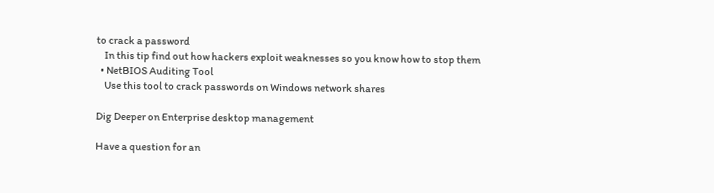to crack a password
    In this tip find out how hackers exploit weaknesses so you know how to stop them
  • NetBIOS Auditing Tool
    Use this tool to crack passwords on Windows network shares

Dig Deeper on Enterprise desktop management

Have a question for an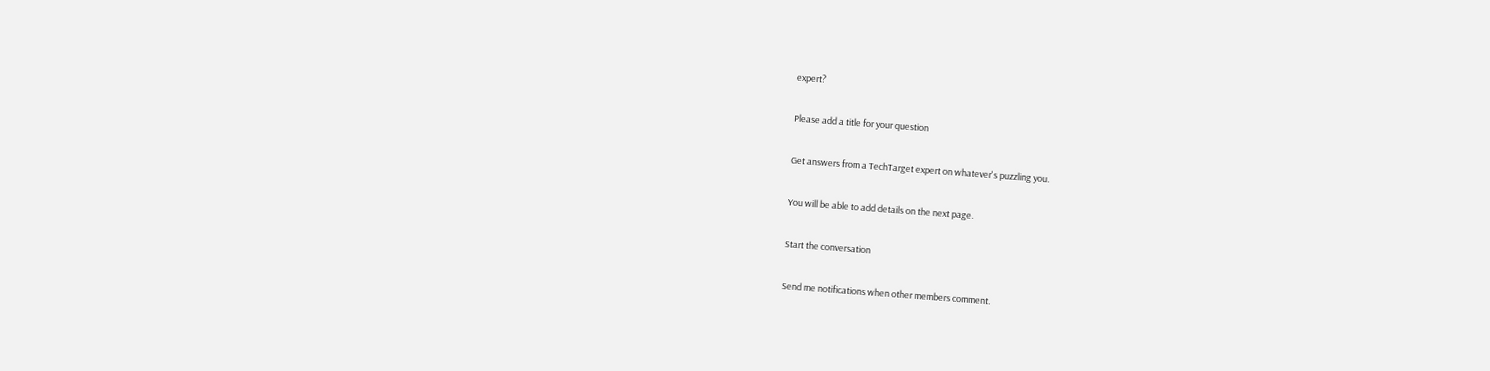expert?

Please add a title for your question

Get answers from a TechTarget expert on whatever's puzzling you.

You will be able to add details on the next page.

Start the conversation

Send me notifications when other members comment.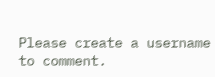Please create a username to comment.